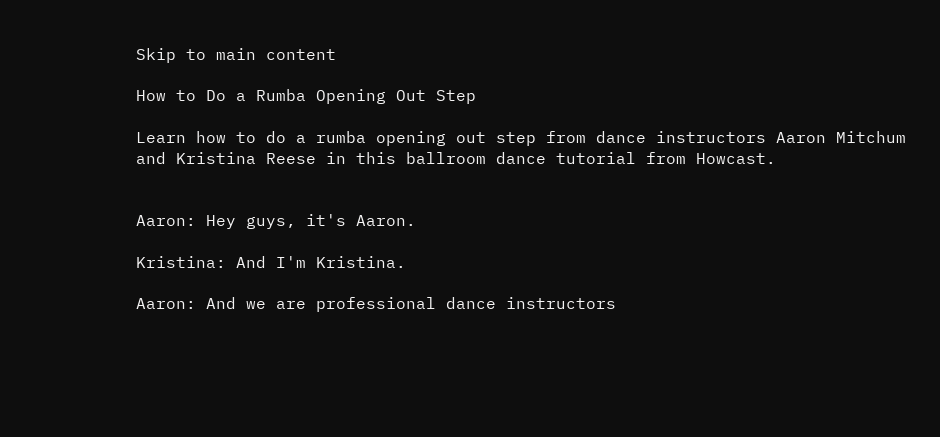Skip to main content

How to Do a Rumba Opening Out Step

Learn how to do a rumba opening out step from dance instructors Aaron Mitchum and Kristina Reese in this ballroom dance tutorial from Howcast.


Aaron: Hey guys, it's Aaron.

Kristina: And I'm Kristina.

Aaron: And we are professional dance instructors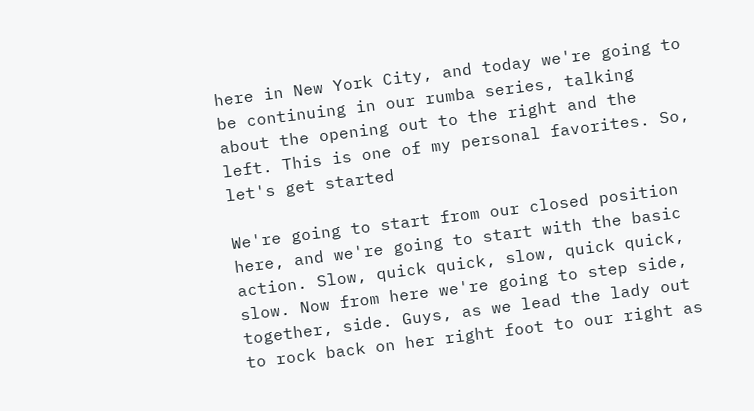here in New York City, and today we're going to be continuing in our rumba series, talking about the opening out to the right and the left. This is one of my personal favorites. So, let's get started

We're going to start from our closed position here, and we're going to start with the basic action. Slow, quick quick, slow, quick quick, slow. Now from here we're going to step side, together, side. Guys, as we lead the lady out to rock back on her right foot to our right as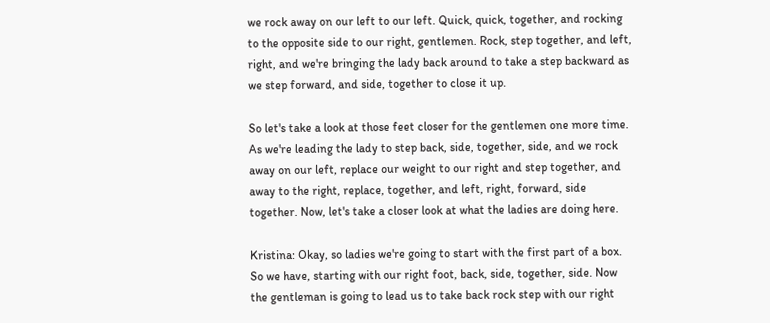we rock away on our left to our left. Quick, quick, together, and rocking to the opposite side to our right, gentlemen. Rock, step together, and left, right, and we're bringing the lady back around to take a step backward as we step forward, and side, together to close it up.

So let's take a look at those feet closer for the gentlemen one more time. As we're leading the lady to step back, side, together, side, and we rock away on our left, replace our weight to our right and step together, and away to the right, replace, together, and left, right, forward, side together. Now, let's take a closer look at what the ladies are doing here.

Kristina: Okay, so ladies we're going to start with the first part of a box. So we have, starting with our right foot, back, side, together, side. Now the gentleman is going to lead us to take back rock step with our right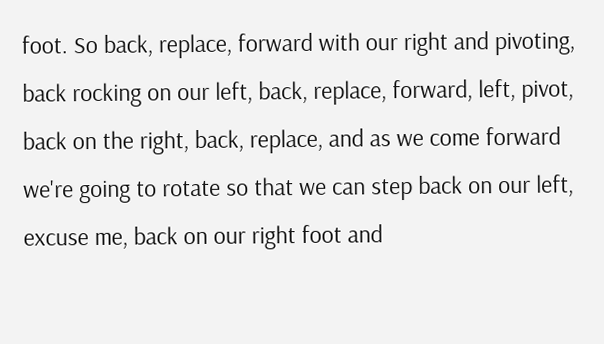foot. So back, replace, forward with our right and pivoting, back rocking on our left, back, replace, forward, left, pivot, back on the right, back, replace, and as we come forward we're going to rotate so that we can step back on our left, excuse me, back on our right foot and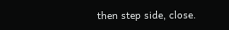then step side, close.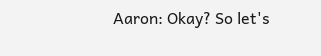Aaron: Okay? So let's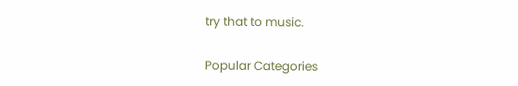try that to music.

Popular Categories